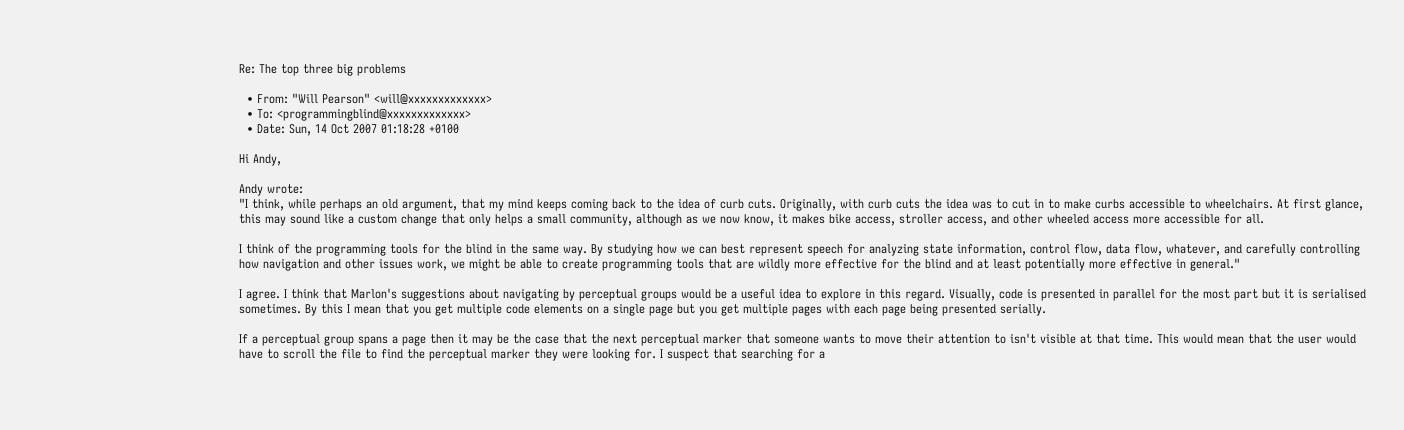Re: The top three big problems

  • From: "Will Pearson" <will@xxxxxxxxxxxxx>
  • To: <programmingblind@xxxxxxxxxxxxx>
  • Date: Sun, 14 Oct 2007 01:18:28 +0100

Hi Andy,

Andy wrote:
"I think, while perhaps an old argument, that my mind keeps coming back to the idea of curb cuts. Originally, with curb cuts the idea was to cut in to make curbs accessible to wheelchairs. At first glance, this may sound like a custom change that only helps a small community, although as we now know, it makes bike access, stroller access, and other wheeled access more accessible for all.

I think of the programming tools for the blind in the same way. By studying how we can best represent speech for analyzing state information, control flow, data flow, whatever, and carefully controlling how navigation and other issues work, we might be able to create programming tools that are wildly more effective for the blind and at least potentially more effective in general."

I agree. I think that Marlon's suggestions about navigating by perceptual groups would be a useful idea to explore in this regard. Visually, code is presented in parallel for the most part but it is serialised sometimes. By this I mean that you get multiple code elements on a single page but you get multiple pages with each page being presented serially.

If a perceptual group spans a page then it may be the case that the next perceptual marker that someone wants to move their attention to isn't visible at that time. This would mean that the user would have to scroll the file to find the perceptual marker they were looking for. I suspect that searching for a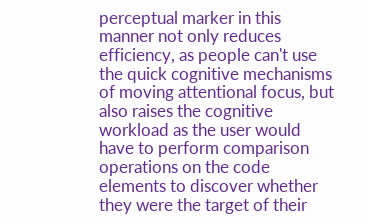perceptual marker in this manner not only reduces efficiency, as people can't use the quick cognitive mechanisms of moving attentional focus, but also raises the cognitive workload as the user would have to perform comparison operations on the code elements to discover whether they were the target of their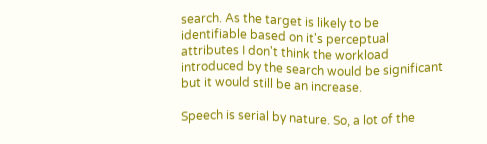search. As the target is likely to be identifiable based on it's perceptual attributes I don't think the workload introduced by the search would be significant but it would still be an increase.

Speech is serial by nature. So, a lot of the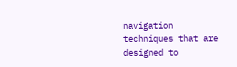navigation techniques that are designed to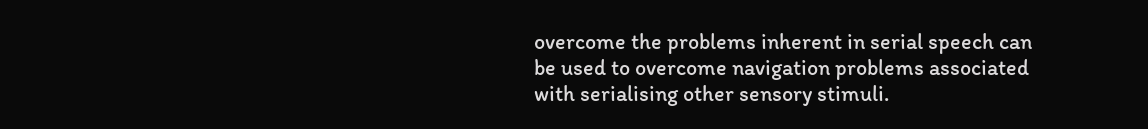overcome the problems inherent in serial speech can be used to overcome navigation problems associated with serialising other sensory stimuli.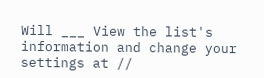Will ___ View the list's information and change your settings at //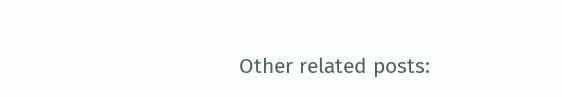Other related posts: